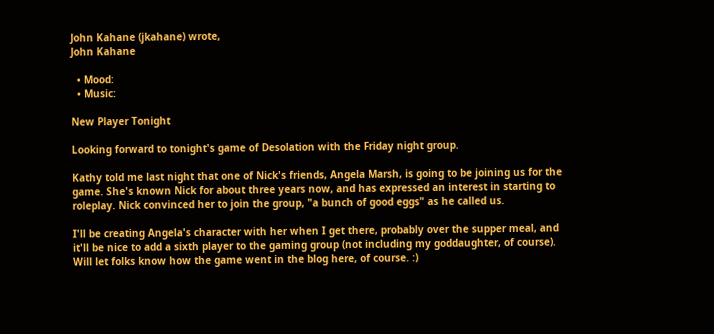John Kahane (jkahane) wrote,
John Kahane

  • Mood:
  • Music:

New Player Tonight

Looking forward to tonight's game of Desolation with the Friday night group.

Kathy told me last night that one of Nick's friends, Angela Marsh, is going to be joining us for the game. She's known Nick for about three years now, and has expressed an interest in starting to roleplay. Nick convinced her to join the group, "a bunch of good eggs" as he called us.

I'll be creating Angela's character with her when I get there, probably over the supper meal, and it'll be nice to add a sixth player to the gaming group (not including my goddaughter, of course). Will let folks know how the game went in the blog here, of course. :)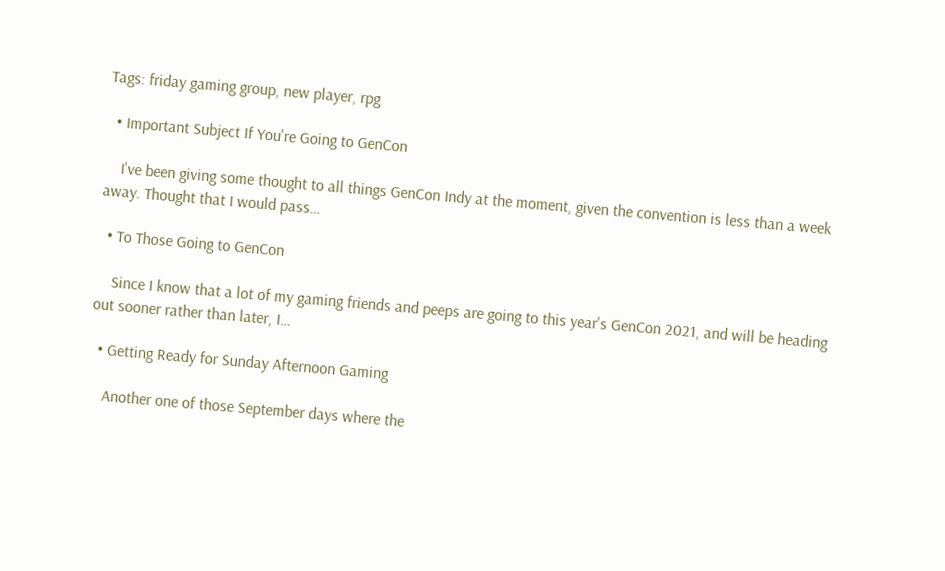Tags: friday gaming group, new player, rpg

  • Important Subject If You're Going to GenCon

    I've been giving some thought to all things GenCon Indy at the moment, given the convention is less than a week away. Thought that I would pass…

  • To Those Going to GenCon

    Since I know that a lot of my gaming friends and peeps are going to this year's GenCon 2021, and will be heading out sooner rather than later, I…

  • Getting Ready for Sunday Afternoon Gaming

    Another one of those September days where the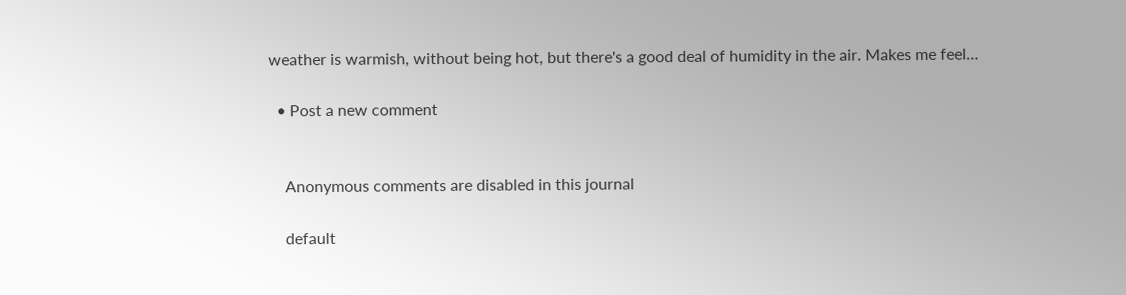weather is warmish, without being hot, but there's a good deal of humidity in the air. Makes me feel…

  • Post a new comment


    Anonymous comments are disabled in this journal

    default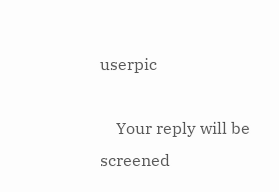userpic

    Your reply will be screened